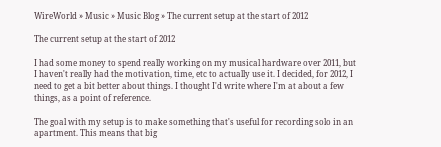WireWorld » Music » Music Blog » The current setup at the start of 2012

The current setup at the start of 2012

I had some money to spend really working on my musical hardware over 2011, but I haven't really had the motivation, time, etc to actually use it. I decided, for 2012, I need to get a bit better about things. I thought I'd write where I'm at about a few things, as a point of reference.

The goal with my setup is to make something that's useful for recording solo in an apartment. This means that big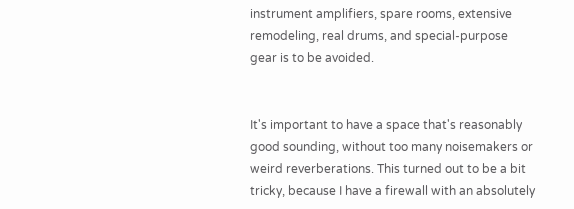instrument amplifiers, spare rooms, extensive remodeling, real drums, and special-purpose gear is to be avoided.


It's important to have a space that's reasonably good sounding, without too many noisemakers or weird reverberations. This turned out to be a bit tricky, because I have a firewall with an absolutely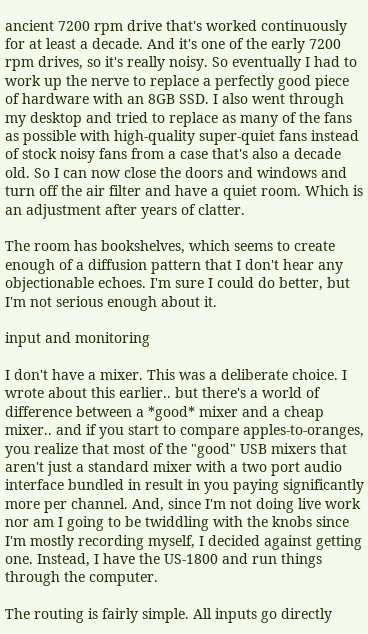ancient 7200 rpm drive that's worked continuously for at least a decade. And it's one of the early 7200 rpm drives, so it's really noisy. So eventually I had to work up the nerve to replace a perfectly good piece of hardware with an 8GB SSD. I also went through my desktop and tried to replace as many of the fans as possible with high-quality super-quiet fans instead of stock noisy fans from a case that's also a decade old. So I can now close the doors and windows and turn off the air filter and have a quiet room. Which is an adjustment after years of clatter.

The room has bookshelves, which seems to create enough of a diffusion pattern that I don't hear any objectionable echoes. I'm sure I could do better, but I'm not serious enough about it.

input and monitoring

I don't have a mixer. This was a deliberate choice. I wrote about this earlier.. but there's a world of difference between a *good* mixer and a cheap mixer.. and if you start to compare apples-to-oranges, you realize that most of the "good" USB mixers that aren't just a standard mixer with a two port audio interface bundled in result in you paying significantly more per channel. And, since I'm not doing live work nor am I going to be twiddling with the knobs since I'm mostly recording myself, I decided against getting one. Instead, I have the US-1800 and run things through the computer.

The routing is fairly simple. All inputs go directly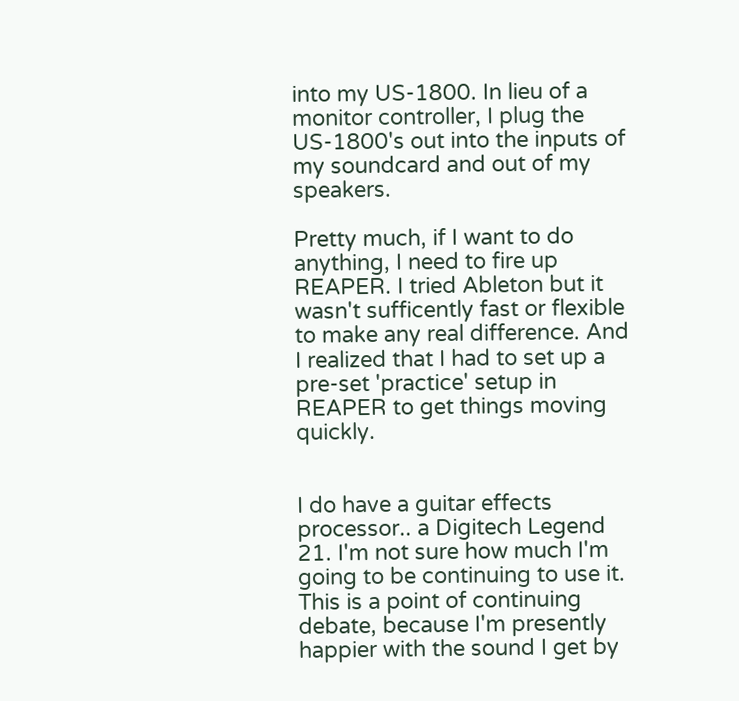into my US-1800. In lieu of a monitor controller, I plug the US-1800's out into the inputs of my soundcard and out of my speakers.

Pretty much, if I want to do anything, I need to fire up REAPER. I tried Ableton but it wasn't sufficently fast or flexible to make any real difference. And I realized that I had to set up a pre-set 'practice' setup in REAPER to get things moving quickly.


I do have a guitar effects processor.. a Digitech Legend 21. I'm not sure how much I'm going to be continuing to use it. This is a point of continuing debate, because I'm presently happier with the sound I get by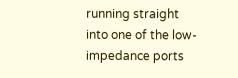running straight into one of the low-impedance ports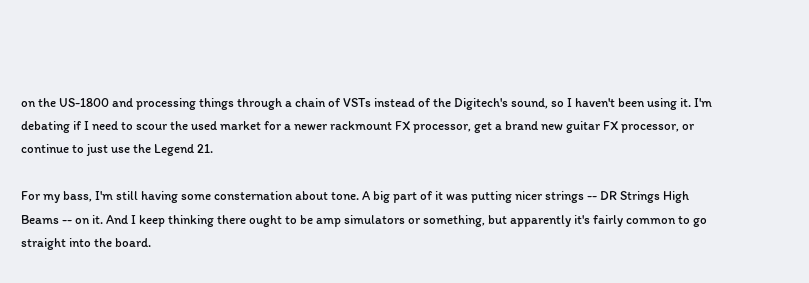on the US-1800 and processing things through a chain of VSTs instead of the Digitech's sound, so I haven't been using it. I'm debating if I need to scour the used market for a newer rackmount FX processor, get a brand new guitar FX processor, or continue to just use the Legend 21.

For my bass, I'm still having some consternation about tone. A big part of it was putting nicer strings -- DR Strings High Beams -- on it. And I keep thinking there ought to be amp simulators or something, but apparently it's fairly common to go straight into the board.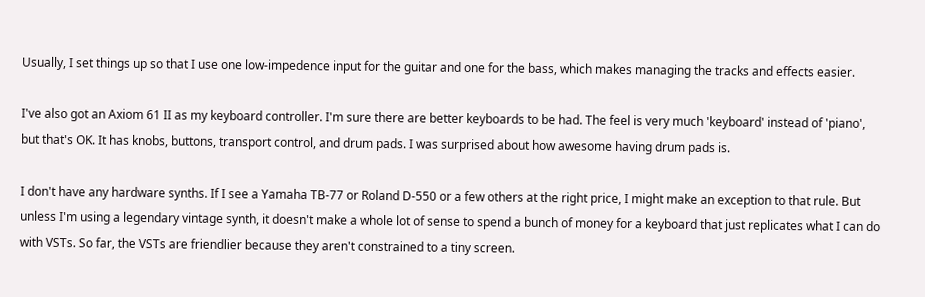Usually, I set things up so that I use one low-impedence input for the guitar and one for the bass, which makes managing the tracks and effects easier.

I've also got an Axiom 61 II as my keyboard controller. I'm sure there are better keyboards to be had. The feel is very much 'keyboard' instead of 'piano', but that's OK. It has knobs, buttons, transport control, and drum pads. I was surprised about how awesome having drum pads is.

I don't have any hardware synths. If I see a Yamaha TB-77 or Roland D-550 or a few others at the right price, I might make an exception to that rule. But unless I'm using a legendary vintage synth, it doesn't make a whole lot of sense to spend a bunch of money for a keyboard that just replicates what I can do with VSTs. So far, the VSTs are friendlier because they aren't constrained to a tiny screen.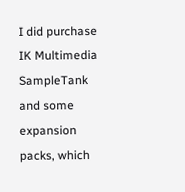I did purchase IK Multimedia SampleTank and some expansion packs, which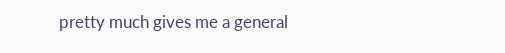pretty much gives me a general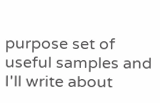purpose set of useful samples and I'll write about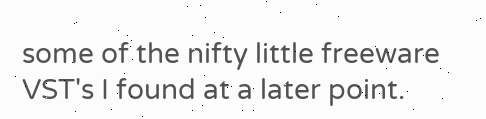some of the nifty little freeware VST's I found at a later point.